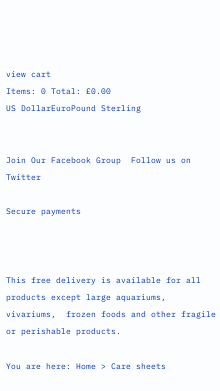view cart
Items: 0 Total: £0.00
US DollarEuroPound Sterling


Join Our Facebook Group  Follow us on Twitter

Secure payments



This free delivery is available for all products except large aquariums, vivariums,  frozen foods and other fragile or perishable products.

You are here: Home > Care sheets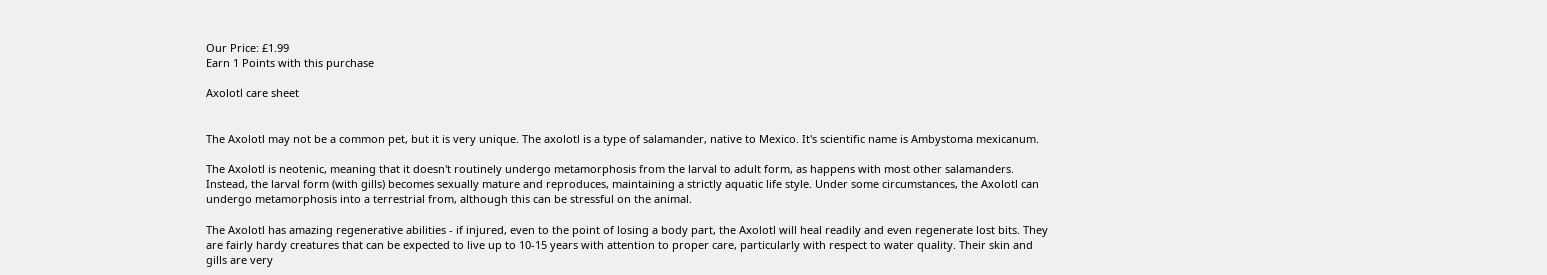Our Price: £1.99
Earn 1 Points with this purchase

Axolotl care sheet


The Axolotl may not be a common pet, but it is very unique. The axolotl is a type of salamander, native to Mexico. It's scientific name is Ambystoma mexicanum.

The Axolotl is neotenic, meaning that it doesn't routinely undergo metamorphosis from the larval to adult form, as happens with most other salamanders. Instead, the larval form (with gills) becomes sexually mature and reproduces, maintaining a strictly aquatic life style. Under some circumstances, the Axolotl can undergo metamorphosis into a terrestrial from, although this can be stressful on the animal.

The Axolotl has amazing regenerative abilities - if injured, even to the point of losing a body part, the Axolotl will heal readily and even regenerate lost bits. They are fairly hardy creatures that can be expected to live up to 10-15 years with attention to proper care, particularly with respect to water quality. Their skin and gills are very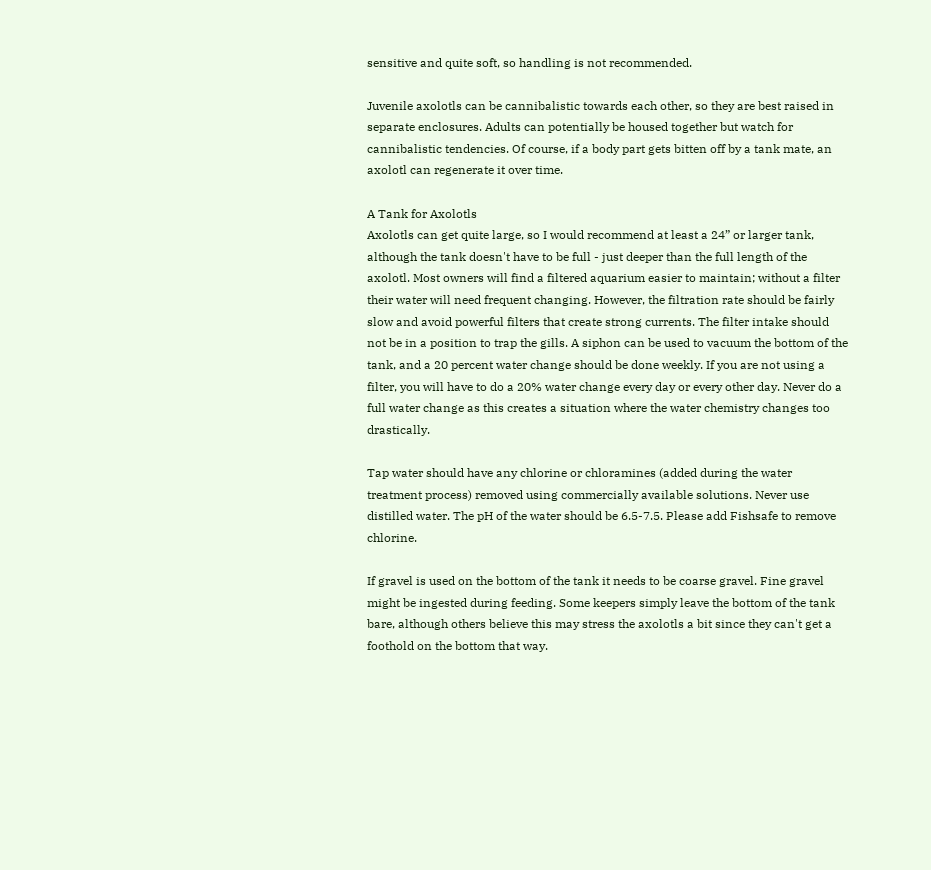sensitive and quite soft, so handling is not recommended.

Juvenile axolotls can be cannibalistic towards each other, so they are best raised in separate enclosures. Adults can potentially be housed together but watch for cannibalistic tendencies. Of course, if a body part gets bitten off by a tank mate, an axolotl can regenerate it over time.

A Tank for Axolotls
Axolotls can get quite large, so I would recommend at least a 24” or larger tank, although the tank doesn't have to be full - just deeper than the full length of the axolotl. Most owners will find a filtered aquarium easier to maintain; without a filter their water will need frequent changing. However, the filtration rate should be fairly slow and avoid powerful filters that create strong currents. The filter intake should not be in a position to trap the gills. A siphon can be used to vacuum the bottom of the tank, and a 20 percent water change should be done weekly. If you are not using a filter, you will have to do a 20% water change every day or every other day. Never do a full water change as this creates a situation where the water chemistry changes too drastically.

Tap water should have any chlorine or chloramines (added during the water treatment process) removed using commercially available solutions. Never use distilled water. The pH of the water should be 6.5-7.5. Please add Fishsafe to remove chlorine.

If gravel is used on the bottom of the tank it needs to be coarse gravel. Fine gravel might be ingested during feeding. Some keepers simply leave the bottom of the tank bare, although others believe this may stress the axolotls a bit since they can't get a foothold on the bottom that way.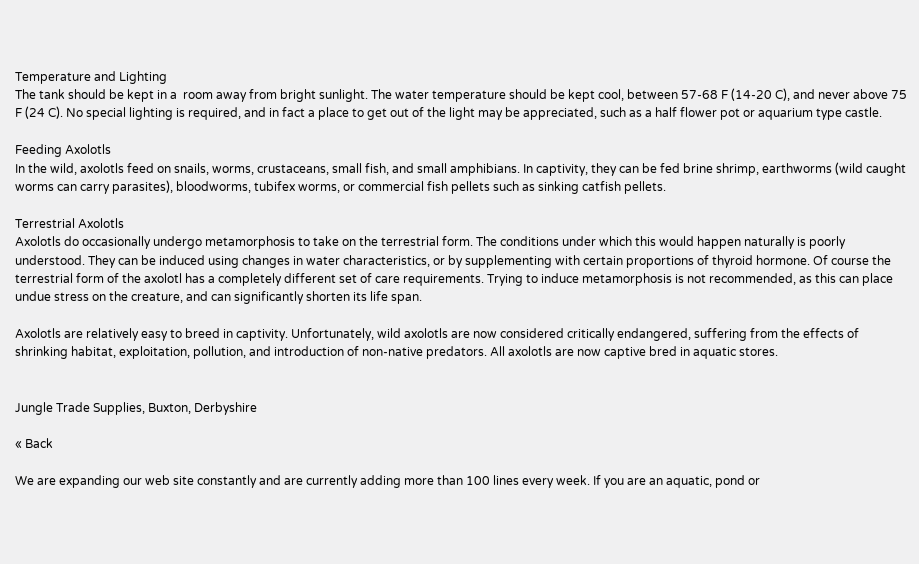Temperature and Lighting
The tank should be kept in a  room away from bright sunlight. The water temperature should be kept cool, between 57-68 F (14-20 C), and never above 75 F (24 C). No special lighting is required, and in fact a place to get out of the light may be appreciated, such as a half flower pot or aquarium type castle.

Feeding Axolotls
In the wild, axolotls feed on snails, worms, crustaceans, small fish, and small amphibians. In captivity, they can be fed brine shrimp, earthworms (wild caught worms can carry parasites), bloodworms, tubifex worms, or commercial fish pellets such as sinking catfish pellets.

Terrestrial Axolotls
Axolotls do occasionally undergo metamorphosis to take on the terrestrial form. The conditions under which this would happen naturally is poorly understood. They can be induced using changes in water characteristics, or by supplementing with certain proportions of thyroid hormone. Of course the terrestrial form of the axolotl has a completely different set of care requirements. Trying to induce metamorphosis is not recommended, as this can place undue stress on the creature, and can significantly shorten its life span.

Axolotls are relatively easy to breed in captivity. Unfortunately, wild axolotls are now considered critically endangered, suffering from the effects of shrinking habitat, exploitation, pollution, and introduction of non-native predators. All axolotls are now captive bred in aquatic stores.


Jungle Trade Supplies, Buxton, Derbyshire

« Back

We are expanding our web site constantly and are currently adding more than 100 lines every week. If you are an aquatic, pond or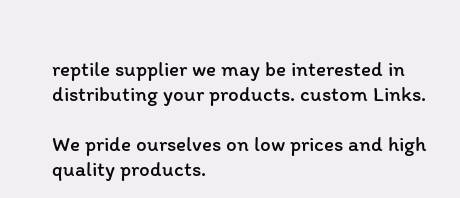reptile supplier we may be interested in distributing your products. custom Links.

We pride ourselves on low prices and high quality products.